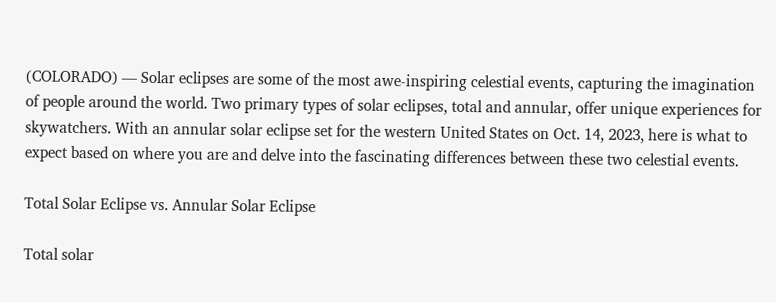(COLORADO) — Solar eclipses are some of the most awe-inspiring celestial events, capturing the imagination of people around the world. Two primary types of solar eclipses, total and annular, offer unique experiences for skywatchers. With an annular solar eclipse set for the western United States on Oct. 14, 2023, here is what to expect based on where you are and delve into the fascinating differences between these two celestial events.

Total Solar Eclipse vs. Annular Solar Eclipse

Total solar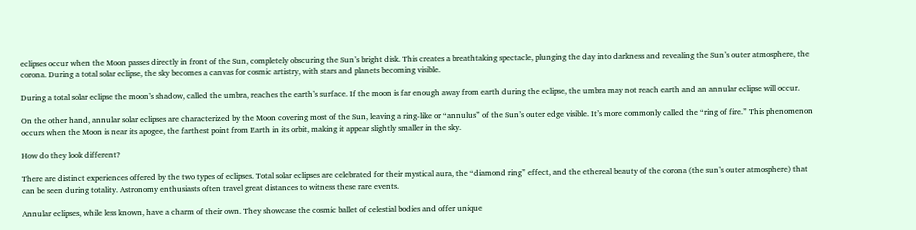eclipses occur when the Moon passes directly in front of the Sun, completely obscuring the Sun’s bright disk. This creates a breathtaking spectacle, plunging the day into darkness and revealing the Sun’s outer atmosphere, the corona. During a total solar eclipse, the sky becomes a canvas for cosmic artistry, with stars and planets becoming visible.

During a total solar eclipse the moon’s shadow, called the umbra, reaches the earth’s surface. If the moon is far enough away from earth during the eclipse, the umbra may not reach earth and an annular eclipse will occur.

On the other hand, annular solar eclipses are characterized by the Moon covering most of the Sun, leaving a ring-like or “annulus” of the Sun’s outer edge visible. It’s more commonly called the “ring of fire.” This phenomenon occurs when the Moon is near its apogee, the farthest point from Earth in its orbit, making it appear slightly smaller in the sky.

How do they look different?

There are distinct experiences offered by the two types of eclipses. Total solar eclipses are celebrated for their mystical aura, the “diamond ring” effect, and the ethereal beauty of the corona (the sun’s outer atmosphere) that can be seen during totality. Astronomy enthusiasts often travel great distances to witness these rare events.

Annular eclipses, while less known, have a charm of their own. They showcase the cosmic ballet of celestial bodies and offer unique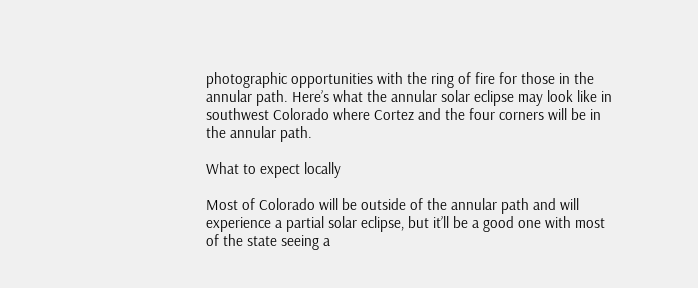photographic opportunities with the ring of fire for those in the annular path. Here’s what the annular solar eclipse may look like in southwest Colorado where Cortez and the four corners will be in the annular path.

What to expect locally

Most of Colorado will be outside of the annular path and will experience a partial solar eclipse, but it’ll be a good one with most of the state seeing a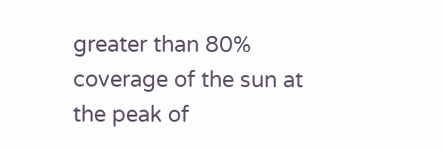greater than 80% coverage of the sun at the peak of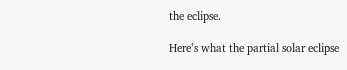the eclipse.

Here’s what the partial solar eclipse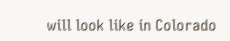will look like in Colorado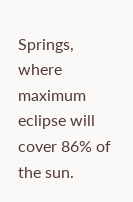Springs, where maximum eclipse will cover 86% of the sun.